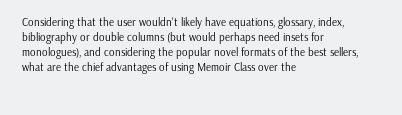Considering that the user wouldn't likely have equations, glossary, index, bibliography or double columns (but would perhaps need insets for monologues), and considering the popular novel formats of the best sellers, what are the chief advantages of using Memoir Class over the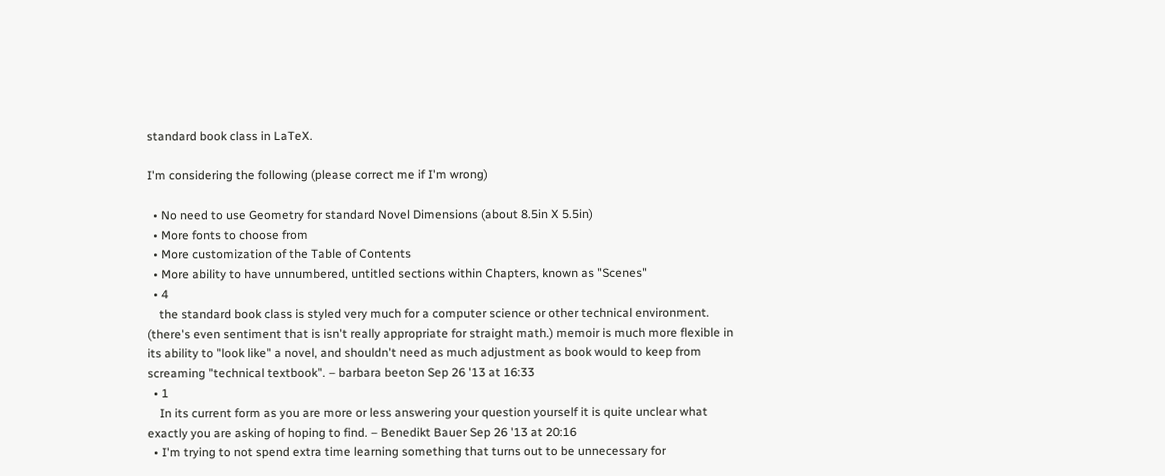standard book class in LaTeX.

I'm considering the following (please correct me if I'm wrong)

  • No need to use Geometry for standard Novel Dimensions (about 8.5in X 5.5in)
  • More fonts to choose from
  • More customization of the Table of Contents
  • More ability to have unnumbered, untitled sections within Chapters, known as "Scenes"
  • 4
    the standard book class is styled very much for a computer science or other technical environment. (there's even sentiment that is isn't really appropriate for straight math.) memoir is much more flexible in its ability to "look like" a novel, and shouldn't need as much adjustment as book would to keep from screaming "technical textbook". – barbara beeton Sep 26 '13 at 16:33
  • 1
    In its current form as you are more or less answering your question yourself it is quite unclear what exactly you are asking of hoping to find. – Benedikt Bauer Sep 26 '13 at 20:16
  • I'm trying to not spend extra time learning something that turns out to be unnecessary for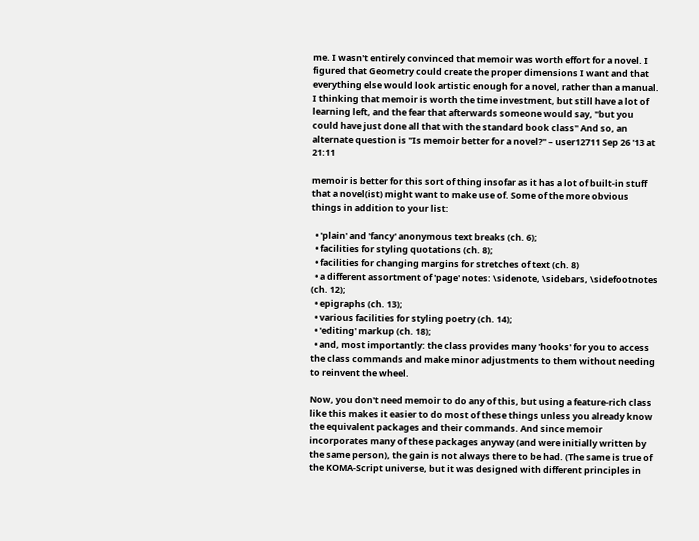me. I wasn't entirely convinced that memoir was worth effort for a novel. I figured that Geometry could create the proper dimensions I want and that everything else would look artistic enough for a novel, rather than a manual. I thinking that memoir is worth the time investment, but still have a lot of learning left, and the fear that afterwards someone would say, "but you could have just done all that with the standard book class" And so, an alternate question is "Is memoir better for a novel?" – user12711 Sep 26 '13 at 21:11

memoir is better for this sort of thing insofar as it has a lot of built-in stuff that a novel(ist) might want to make use of. Some of the more obvious things in addition to your list:

  • 'plain' and 'fancy' anonymous text breaks (ch. 6);
  • facilities for styling quotations (ch. 8);
  • facilities for changing margins for stretches of text (ch. 8)
  • a different assortment of 'page' notes: \sidenote, \sidebars, \sidefootnotes (ch. 12);
  • epigraphs (ch. 13);
  • various facilities for styling poetry (ch. 14);
  • 'editing' markup (ch. 18);
  • and, most importantly: the class provides many 'hooks' for you to access the class commands and make minor adjustments to them without needing to reinvent the wheel.

Now, you don't need memoir to do any of this, but using a feature-rich class like this makes it easier to do most of these things unless you already know the equivalent packages and their commands. And since memoir incorporates many of these packages anyway (and were initially written by the same person), the gain is not always there to be had. (The same is true of the KOMA-Script universe, but it was designed with different principles in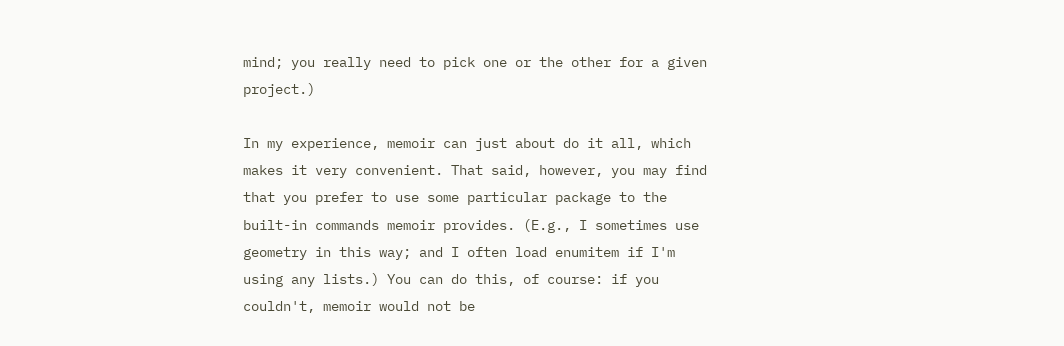mind; you really need to pick one or the other for a given project.)

In my experience, memoir can just about do it all, which makes it very convenient. That said, however, you may find that you prefer to use some particular package to the built-in commands memoir provides. (E.g., I sometimes use geometry in this way; and I often load enumitem if I'm using any lists.) You can do this, of course: if you couldn't, memoir would not be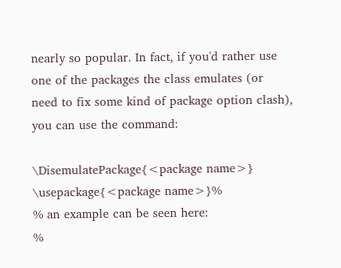nearly so popular. In fact, if you'd rather use one of the packages the class emulates (or need to fix some kind of package option clash), you can use the command:

\DisemulatePackage{<package name>}
\usepackage{<package name>}%
% an example can be seen here:
%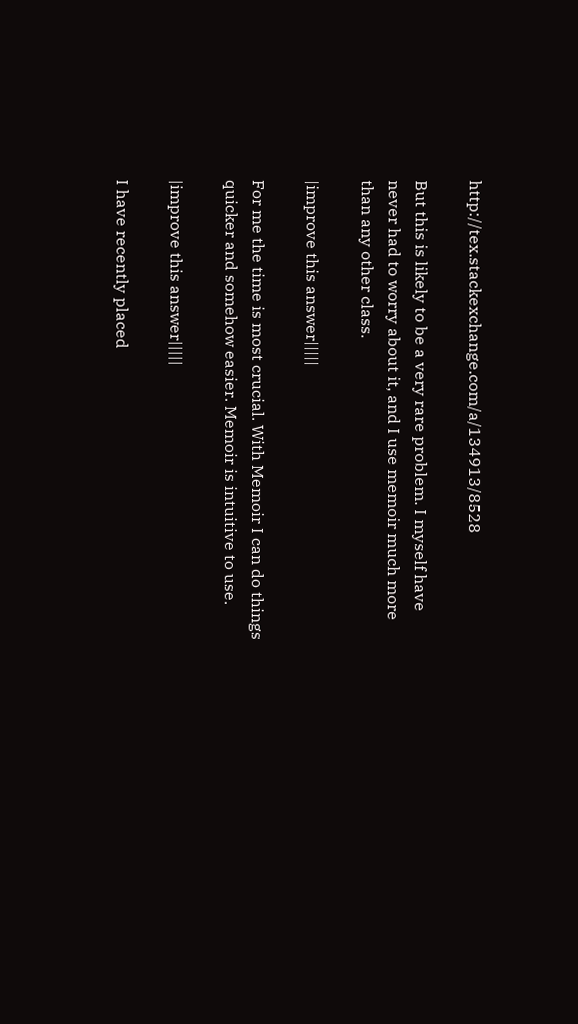http://tex.stackexchange.com/a/134913/8528

But this is likely to be a very rare problem. I myself have never had to worry about it, and I use memoir much more than any other class.

|improve this answer|||||

For me the time is most crucial. With Memoir I can do things quicker and somehow easier. Memoir is intuitive to use.

|improve this answer|||||

I have recently placed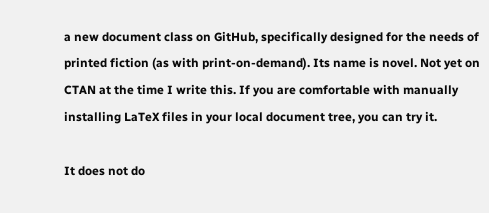a new document class on GitHub, specifically designed for the needs of printed fiction (as with print-on-demand). Its name is novel. Not yet on CTAN at the time I write this. If you are comfortable with manually installing LaTeX files in your local document tree, you can try it.

It does not do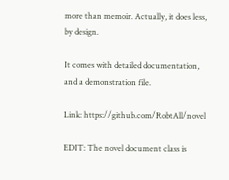more than memoir. Actually, it does less, by design.

It comes with detailed documentation, and a demonstration file.

Link: https://github.com/RobtAll/novel

EDIT: The novel document class is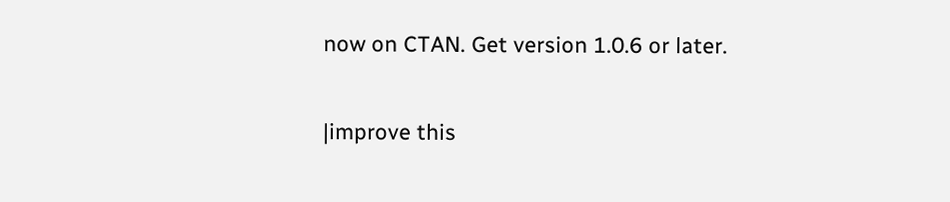now on CTAN. Get version 1.0.6 or later.

|improve this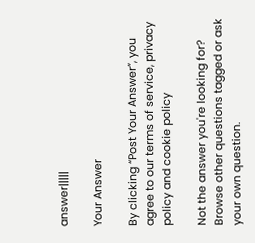answer|||||

Your Answer

By clicking “Post Your Answer”, you agree to our terms of service, privacy policy and cookie policy

Not the answer you're looking for? Browse other questions tagged or ask your own question.